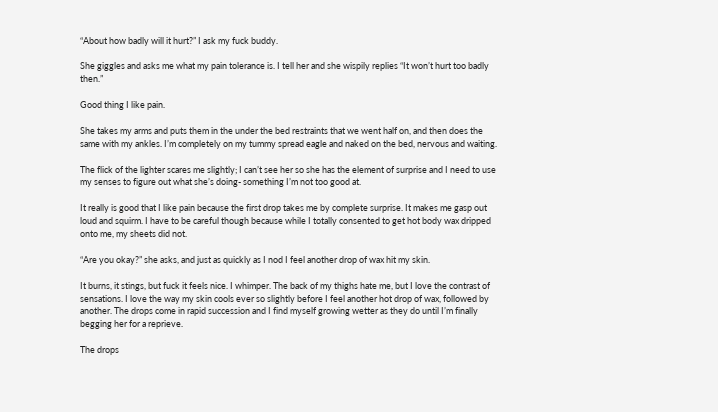“About how badly will it hurt?” I ask my fuck buddy.

She giggles and asks me what my pain tolerance is. I tell her and she wispily replies “It won’t hurt too badly then.”

Good thing I like pain.

She takes my arms and puts them in the under the bed restraints that we went half on, and then does the same with my ankles. I’m completely on my tummy spread eagle and naked on the bed, nervous and waiting.

The flick of the lighter scares me slightly; I can’t see her so she has the element of surprise and I need to use my senses to figure out what she’s doing- something I’m not too good at.

It really is good that I like pain because the first drop takes me by complete surprise. It makes me gasp out loud and squirm. I have to be careful though because while I totally consented to get hot body wax dripped onto me, my sheets did not.

“Are you okay?” she asks, and just as quickly as I nod I feel another drop of wax hit my skin.

It burns, it stings, but fuck it feels nice. I whimper. The back of my thighs hate me, but I love the contrast of sensations. I love the way my skin cools ever so slightly before I feel another hot drop of wax, followed by another. The drops come in rapid succession and I find myself growing wetter as they do until I’m finally begging her for a reprieve.

The drops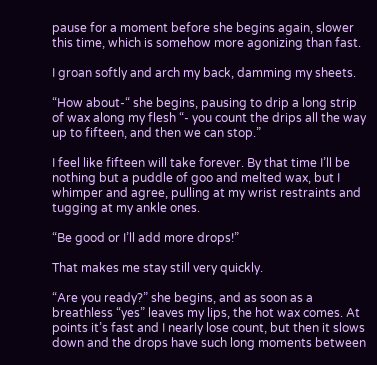pause for a moment before she begins again, slower this time, which is somehow more agonizing than fast.

I groan softly and arch my back, damming my sheets.

“How about-“ she begins, pausing to drip a long strip of wax along my flesh “- you count the drips all the way up to fifteen, and then we can stop.”

I feel like fifteen will take forever. By that time I’ll be nothing but a puddle of goo and melted wax, but I whimper and agree, pulling at my wrist restraints and tugging at my ankle ones.

“Be good or I’ll add more drops!”

That makes me stay still very quickly.

“Are you ready?” she begins, and as soon as a breathless “yes” leaves my lips, the hot wax comes. At points it’s fast and I nearly lose count, but then it slows down and the drops have such long moments between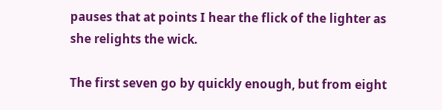pauses that at points I hear the flick of the lighter as she relights the wick.

The first seven go by quickly enough, but from eight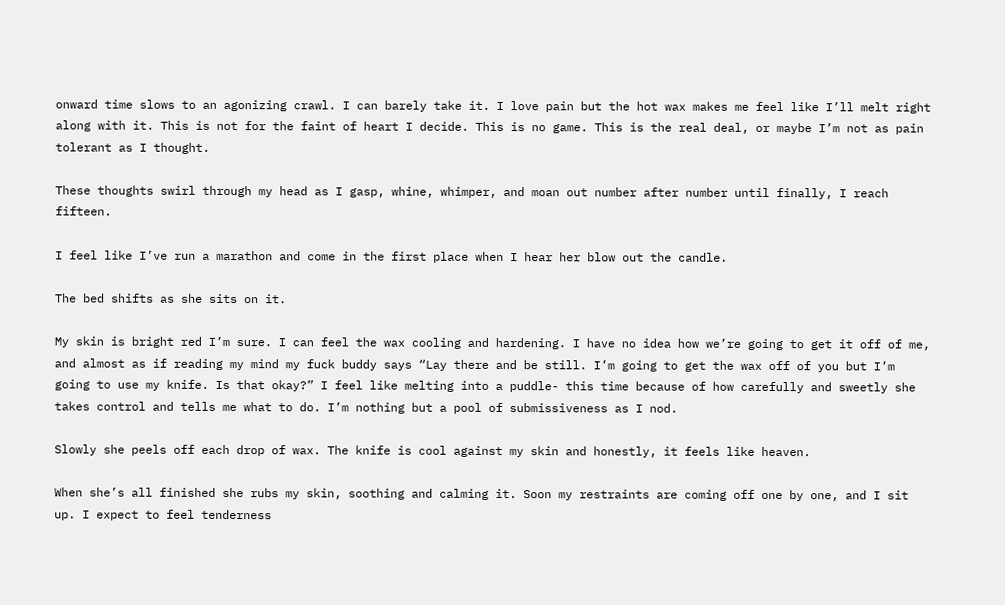onward time slows to an agonizing crawl. I can barely take it. I love pain but the hot wax makes me feel like I’ll melt right along with it. This is not for the faint of heart I decide. This is no game. This is the real deal, or maybe I’m not as pain tolerant as I thought.

These thoughts swirl through my head as I gasp, whine, whimper, and moan out number after number until finally, I reach fifteen.

I feel like I’ve run a marathon and come in the first place when I hear her blow out the candle.

The bed shifts as she sits on it.

My skin is bright red I’m sure. I can feel the wax cooling and hardening. I have no idea how we’re going to get it off of me, and almost as if reading my mind my fuck buddy says “Lay there and be still. I’m going to get the wax off of you but I’m going to use my knife. Is that okay?” I feel like melting into a puddle- this time because of how carefully and sweetly she takes control and tells me what to do. I’m nothing but a pool of submissiveness as I nod.

Slowly she peels off each drop of wax. The knife is cool against my skin and honestly, it feels like heaven.

When she’s all finished she rubs my skin, soothing and calming it. Soon my restraints are coming off one by one, and I sit up. I expect to feel tenderness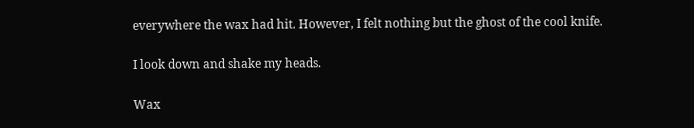everywhere the wax had hit. However, I felt nothing but the ghost of the cool knife.

I look down and shake my heads.

Wax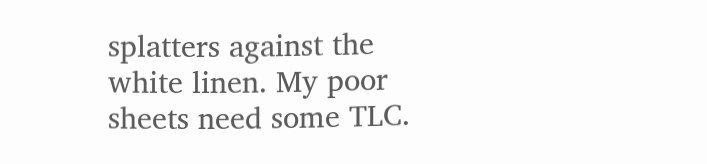splatters against the white linen. My poor sheets need some TLC.